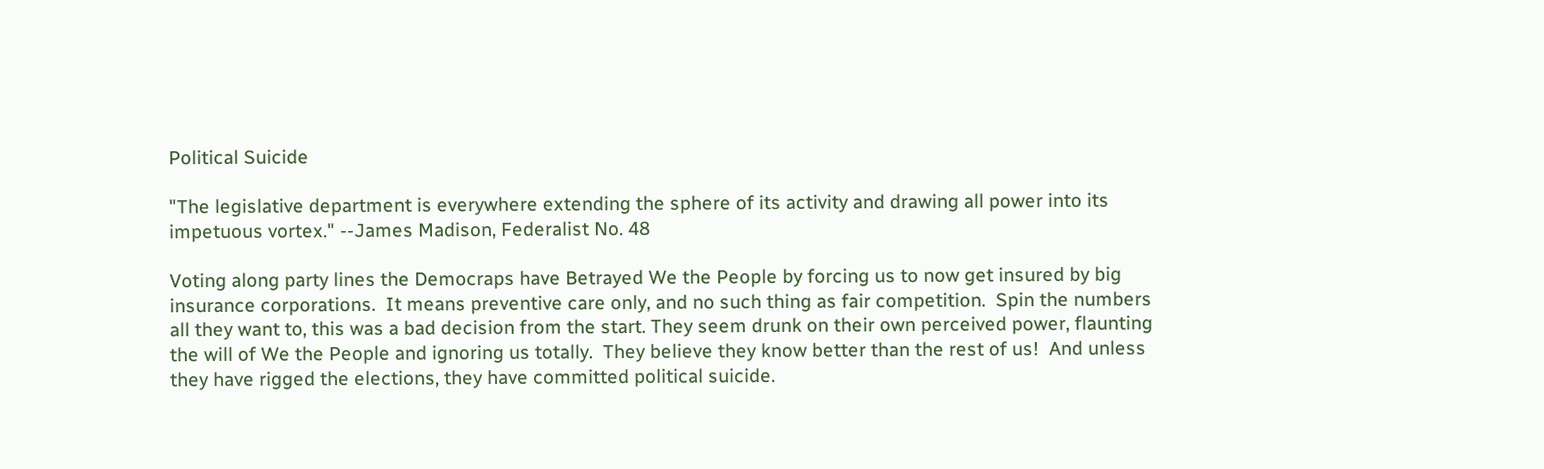Political Suicide

"The legislative department is everywhere extending the sphere of its activity and drawing all power into its impetuous vortex." --James Madison, Federalist No. 48

Voting along party lines the Democraps have Betrayed We the People by forcing us to now get insured by big insurance corporations.  It means preventive care only, and no such thing as fair competition.  Spin the numbers all they want to, this was a bad decision from the start. They seem drunk on their own perceived power, flaunting the will of We the People and ignoring us totally.  They believe they know better than the rest of us!  And unless they have rigged the elections, they have committed political suicide.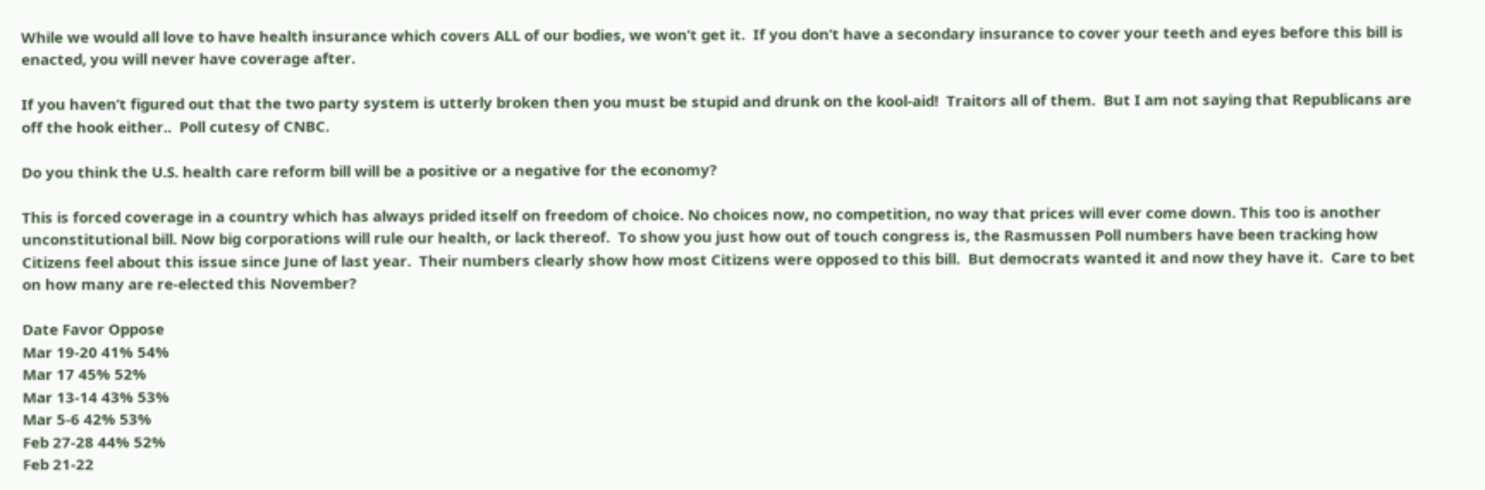While we would all love to have health insurance which covers ALL of our bodies, we won’t get it.  If you don’t have a secondary insurance to cover your teeth and eyes before this bill is enacted, you will never have coverage after.

If you haven’t figured out that the two party system is utterly broken then you must be stupid and drunk on the kool-aid!  Traitors all of them.  But I am not saying that Republicans are off the hook either..  Poll cutesy of CNBC.

Do you think the U.S. health care reform bill will be a positive or a negative for the economy?

This is forced coverage in a country which has always prided itself on freedom of choice. No choices now, no competition, no way that prices will ever come down. This too is another unconstitutional bill. Now big corporations will rule our health, or lack thereof.  To show you just how out of touch congress is, the Rasmussen Poll numbers have been tracking how Citizens feel about this issue since June of last year.  Their numbers clearly show how most Citizens were opposed to this bill.  But democrats wanted it and now they have it.  Care to bet on how many are re-elected this November?

Date Favor Oppose
Mar 19-20 41% 54%
Mar 17 45% 52%
Mar 13-14 43% 53%
Mar 5-6 42% 53%
Feb 27-28 44% 52%
Feb 21-22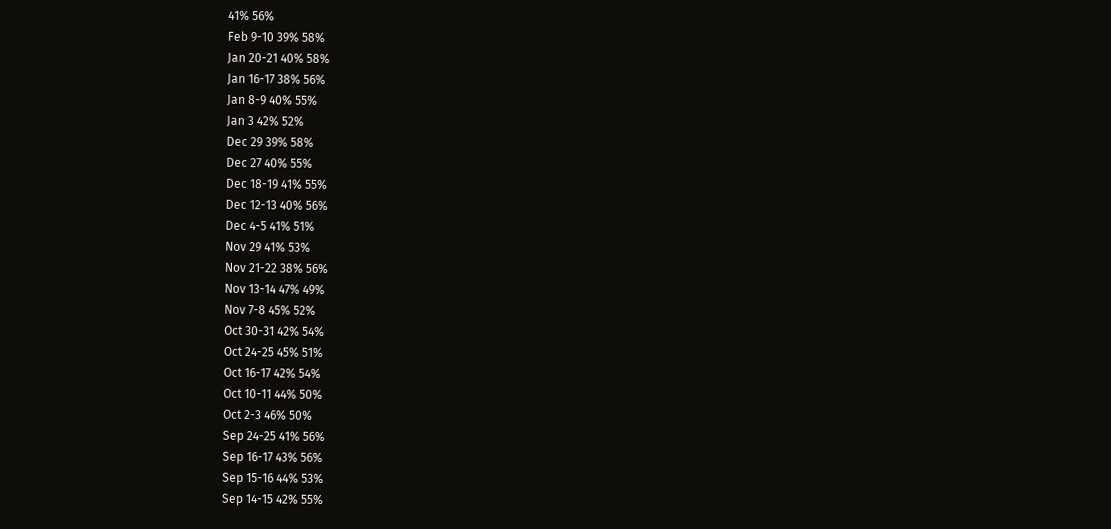41% 56%
Feb 9-10 39% 58%
Jan 20-21 40% 58%
Jan 16-17 38% 56%
Jan 8-9 40% 55%
Jan 3 42% 52%
Dec 29 39% 58%
Dec 27 40% 55%
Dec 18-19 41% 55%
Dec 12-13 40% 56%
Dec 4-5 41% 51%
Nov 29 41% 53%
Nov 21-22 38% 56%
Nov 13-14 47% 49%
Nov 7-8 45% 52%
Oct 30-31 42% 54%
Oct 24-25 45% 51%
Oct 16-17 42% 54%
Oct 10-11 44% 50%
Oct 2-3 46% 50%
Sep 24-25 41% 56%
Sep 16-17 43% 56%
Sep 15-16 44% 53%
Sep 14-15 42% 55%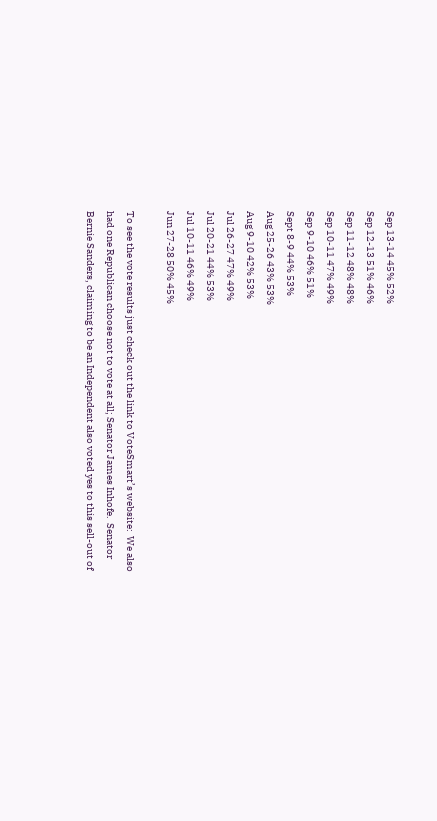Sep 13-14 45% 52%
Sep 12-13 51% 46%
Sep 11-12 48% 48%
Sep 10-11 47% 49%
Sep 9-10 46% 51%
Sept 8-9 44% 53%
Aug 25-26 43% 53%
Aug 9-10 42% 53%
Jul 26-27 47% 49%
Jul 20-21 44% 53%
Jul 10-11 46% 49%
Jun 27-28 50% 45%

To see the vote results just check out the link to VoteSmart’s website:  We also had one Republican choose not to vote at all; Senator James Inhofe.  Senator Bernie Sanders, claiming to be an Independent also voted yes to this sell-out of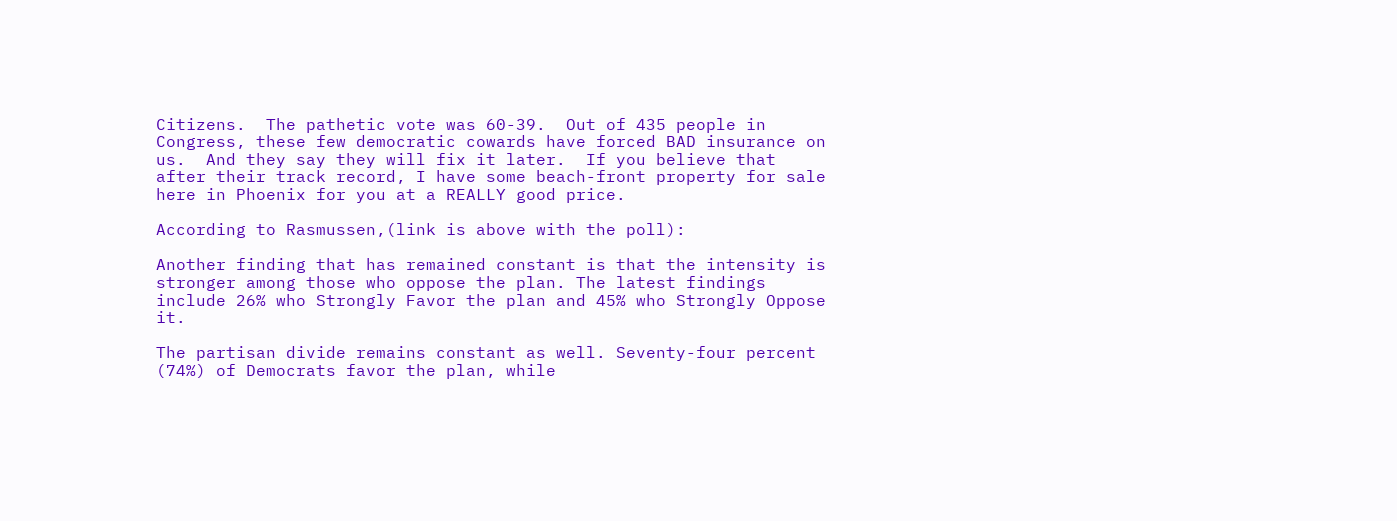Citizens.  The pathetic vote was 60-39.  Out of 435 people in Congress, these few democratic cowards have forced BAD insurance on us.  And they say they will fix it later.  If you believe that after their track record, I have some beach-front property for sale here in Phoenix for you at a REALLY good price.

According to Rasmussen,(link is above with the poll):

Another finding that has remained constant is that the intensity is stronger among those who oppose the plan. The latest findings include 26% who Strongly Favor the plan and 45% who Strongly Oppose it.

The partisan divide remains constant as well. Seventy-four percent (74%) of Democrats favor the plan, while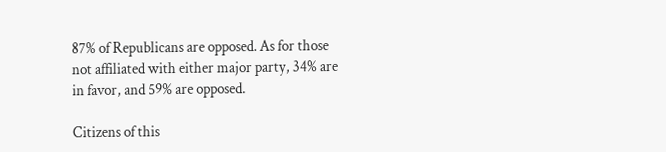87% of Republicans are opposed. As for those not affiliated with either major party, 34% are in favor, and 59% are opposed.

Citizens of this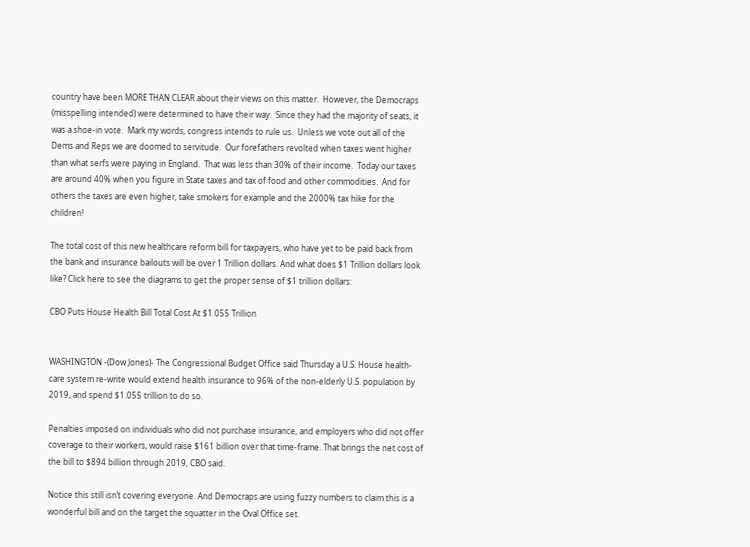country have been MORE THAN CLEAR about their views on this matter.  However, the Democraps (misspelling intended) were determined to have their way.  Since they had the majority of seats, it was a shoe-in vote.  Mark my words, congress intends to rule us.  Unless we vote out all of the Dems and Reps we are doomed to servitude.  Our forefathers revolted when taxes went higher than what serfs were paying in England.  That was less than 30% of their income.  Today our taxes are around 40% when you figure in State taxes and tax of food and other commodities.  And for others the taxes are even higher, take smokers for example and the 2000% tax hike for the children!

The total cost of this new healthcare reform bill for taxpayers, who have yet to be paid back from the bank and insurance bailouts will be over 1 Trillion dollars. And what does $1 Trillion dollars look like? Click here to see the diagrams to get the proper sense of $1 trillion dollars:

CBO Puts House Health Bill Total Cost At $1.055 Trillion


WASHINGTON -(Dow Jones)- The Congressional Budget Office said Thursday a U.S. House health-care system re-write would extend health insurance to 96% of the non-elderly U.S. population by 2019, and spend $1.055 trillion to do so.

Penalties imposed on individuals who did not purchase insurance, and employers who did not offer coverage to their workers, would raise $161 billion over that time-frame. That brings the net cost of the bill to $894 billion through 2019, CBO said.

Notice this still isn’t covering everyone. And Democraps are using fuzzy numbers to claim this is a wonderful bill and on the target the squatter in the Oval Office set.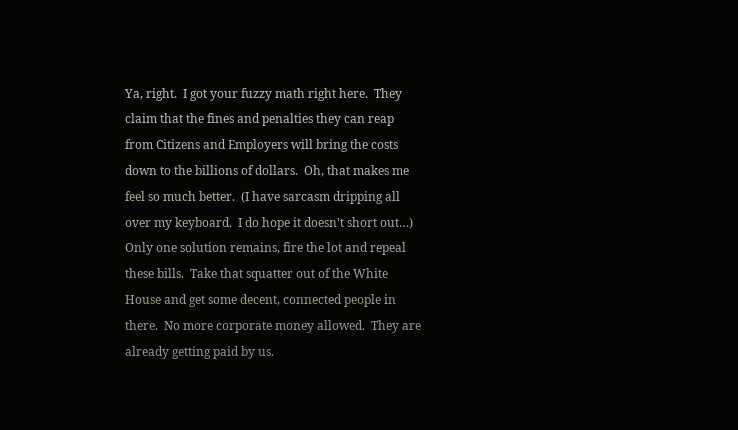Ya, right.  I got your fuzzy math right here.  They claim that the fines and penalties they can reap from Citizens and Employers will bring the costs down to the billions of dollars.  Oh, that makes me feel so much better.  (I have sarcasm dripping all over my keyboard.  I do hope it doesn’t short out…)  Only one solution remains, fire the lot and repeal these bills.  Take that squatter out of the White House and get some decent, connected people in there.  No more corporate money allowed.  They are already getting paid by us.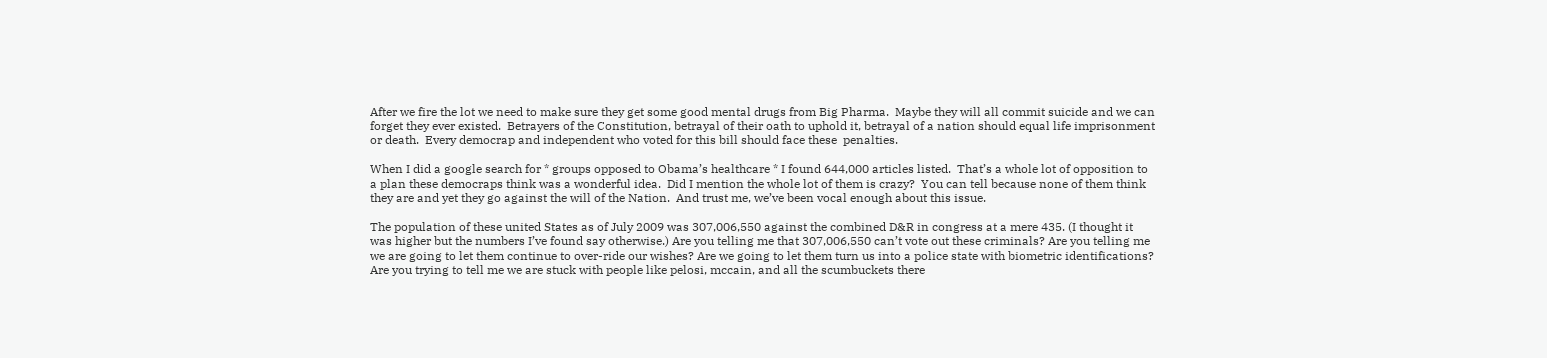After we fire the lot we need to make sure they get some good mental drugs from Big Pharma.  Maybe they will all commit suicide and we can forget they ever existed.  Betrayers of the Constitution, betrayal of their oath to uphold it, betrayal of a nation should equal life imprisonment or death.  Every democrap and independent who voted for this bill should face these  penalties.

When I did a google search for * groups opposed to Obama’s healthcare * I found 644,000 articles listed.  That’s a whole lot of opposition to a plan these democraps think was a wonderful idea.  Did I mention the whole lot of them is crazy?  You can tell because none of them think they are and yet they go against the will of the Nation.  And trust me, we’ve been vocal enough about this issue.

The population of these united States as of July 2009 was 307,006,550 against the combined D&R in congress at a mere 435. (I thought it was higher but the numbers I’ve found say otherwise.) Are you telling me that 307,006,550 can’t vote out these criminals? Are you telling me we are going to let them continue to over-ride our wishes? Are we going to let them turn us into a police state with biometric identifications? Are you trying to tell me we are stuck with people like pelosi, mccain, and all the scumbuckets there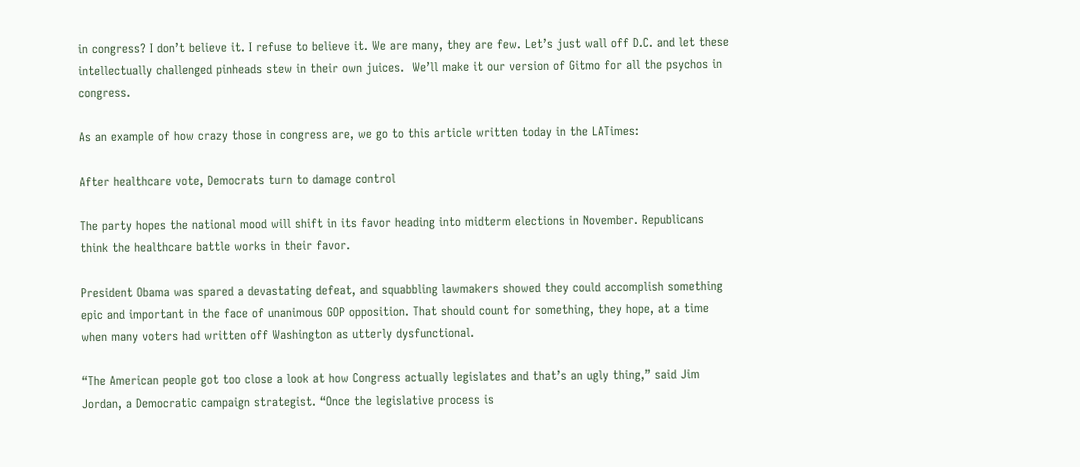in congress? I don’t believe it. I refuse to believe it. We are many, they are few. Let’s just wall off D.C. and let these intellectually challenged pinheads stew in their own juices.  We’ll make it our version of Gitmo for all the psychos in congress.

As an example of how crazy those in congress are, we go to this article written today in the LATimes:

After healthcare vote, Democrats turn to damage control

The party hopes the national mood will shift in its favor heading into midterm elections in November. Republicans think the healthcare battle works in their favor.

President Obama was spared a devastating defeat, and squabbling lawmakers showed they could accomplish something epic and important in the face of unanimous GOP opposition. That should count for something, they hope, at a time when many voters had written off Washington as utterly dysfunctional.

“The American people got too close a look at how Congress actually legislates and that’s an ugly thing,” said Jim Jordan, a Democratic campaign strategist. “Once the legislative process is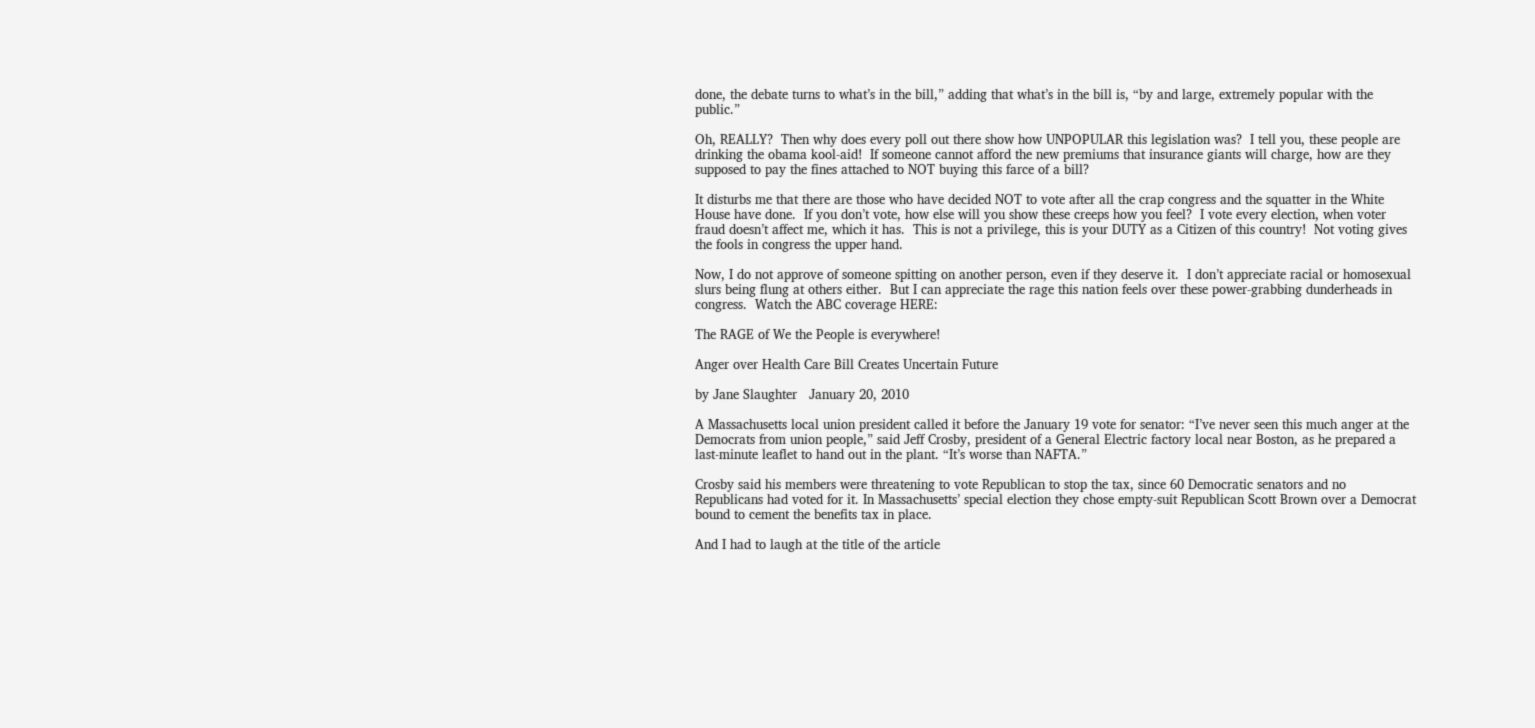done, the debate turns to what’s in the bill,” adding that what’s in the bill is, “by and large, extremely popular with the public.”

Oh, REALLY?  Then why does every poll out there show how UNPOPULAR this legislation was?  I tell you, these people are drinking the obama kool-aid!  If someone cannot afford the new premiums that insurance giants will charge, how are they supposed to pay the fines attached to NOT buying this farce of a bill?

It disturbs me that there are those who have decided NOT to vote after all the crap congress and the squatter in the White House have done.  If you don’t vote, how else will you show these creeps how you feel?  I vote every election, when voter fraud doesn’t affect me, which it has.  This is not a privilege, this is your DUTY as a Citizen of this country!  Not voting gives the fools in congress the upper hand.

Now, I do not approve of someone spitting on another person, even if they deserve it.  I don’t appreciate racial or homosexual slurs being flung at others either.  But I can appreciate the rage this nation feels over these power-grabbing dunderheads in congress.  Watch the ABC coverage HERE:

The RAGE of We the People is everywhere!

Anger over Health Care Bill Creates Uncertain Future

by Jane Slaughter   January 20, 2010

A Massachusetts local union president called it before the January 19 vote for senator: “I’ve never seen this much anger at the Democrats from union people,” said Jeff Crosby, president of a General Electric factory local near Boston, as he prepared a last-minute leaflet to hand out in the plant. “It’s worse than NAFTA.”

Crosby said his members were threatening to vote Republican to stop the tax, since 60 Democratic senators and no Republicans had voted for it. In Massachusetts’ special election they chose empty-suit Republican Scott Brown over a Democrat bound to cement the benefits tax in place.

And I had to laugh at the title of the article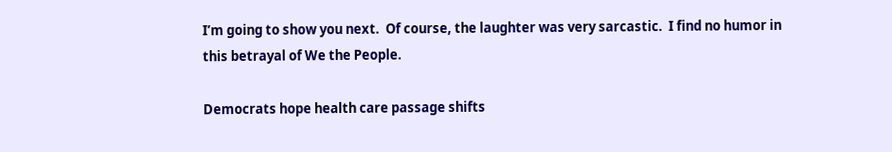I’m going to show you next.  Of course, the laughter was very sarcastic.  I find no humor in this betrayal of We the People.

Democrats hope health care passage shifts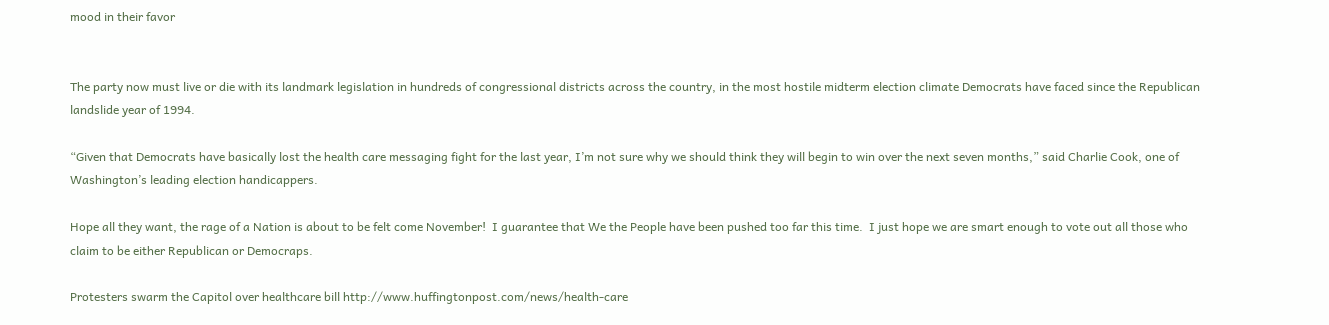mood in their favor


The party now must live or die with its landmark legislation in hundreds of congressional districts across the country, in the most hostile midterm election climate Democrats have faced since the Republican landslide year of 1994.

“Given that Democrats have basically lost the health care messaging fight for the last year, I’m not sure why we should think they will begin to win over the next seven months,” said Charlie Cook, one of Washington’s leading election handicappers.

Hope all they want, the rage of a Nation is about to be felt come November!  I guarantee that We the People have been pushed too far this time.  I just hope we are smart enough to vote out all those who claim to be either Republican or Democraps.

Protesters swarm the Capitol over healthcare bill http://www.huffingtonpost.com/news/health-care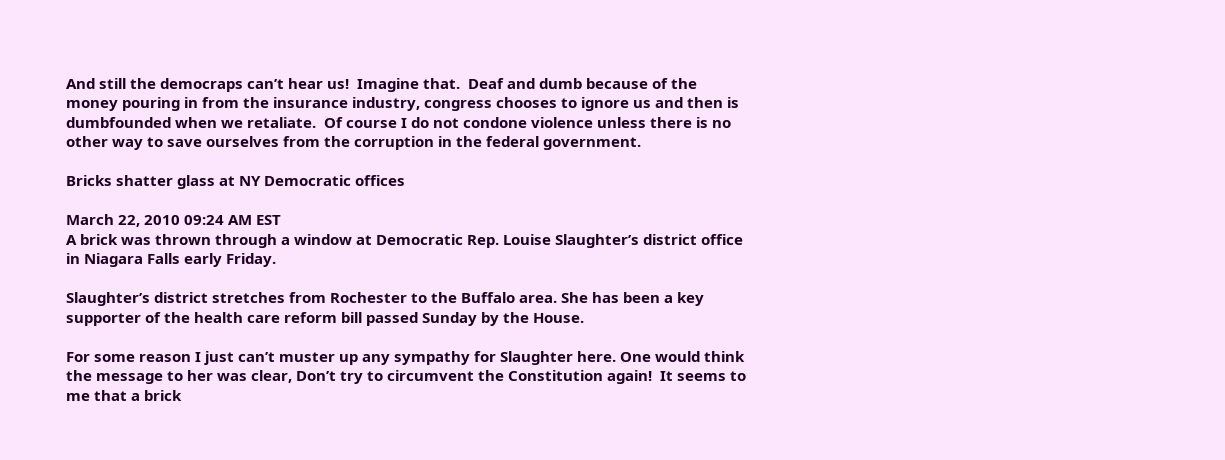And still the democraps can’t hear us!  Imagine that.  Deaf and dumb because of the money pouring in from the insurance industry, congress chooses to ignore us and then is dumbfounded when we retaliate.  Of course I do not condone violence unless there is no other way to save ourselves from the corruption in the federal government.

Bricks shatter glass at NY Democratic offices

March 22, 2010 09:24 AM EST
A brick was thrown through a window at Democratic Rep. Louise Slaughter’s district office in Niagara Falls early Friday.

Slaughter’s district stretches from Rochester to the Buffalo area. She has been a key supporter of the health care reform bill passed Sunday by the House.

For some reason I just can’t muster up any sympathy for Slaughter here. One would think the message to her was clear, Don’t try to circumvent the Constitution again!  It seems to me that a brick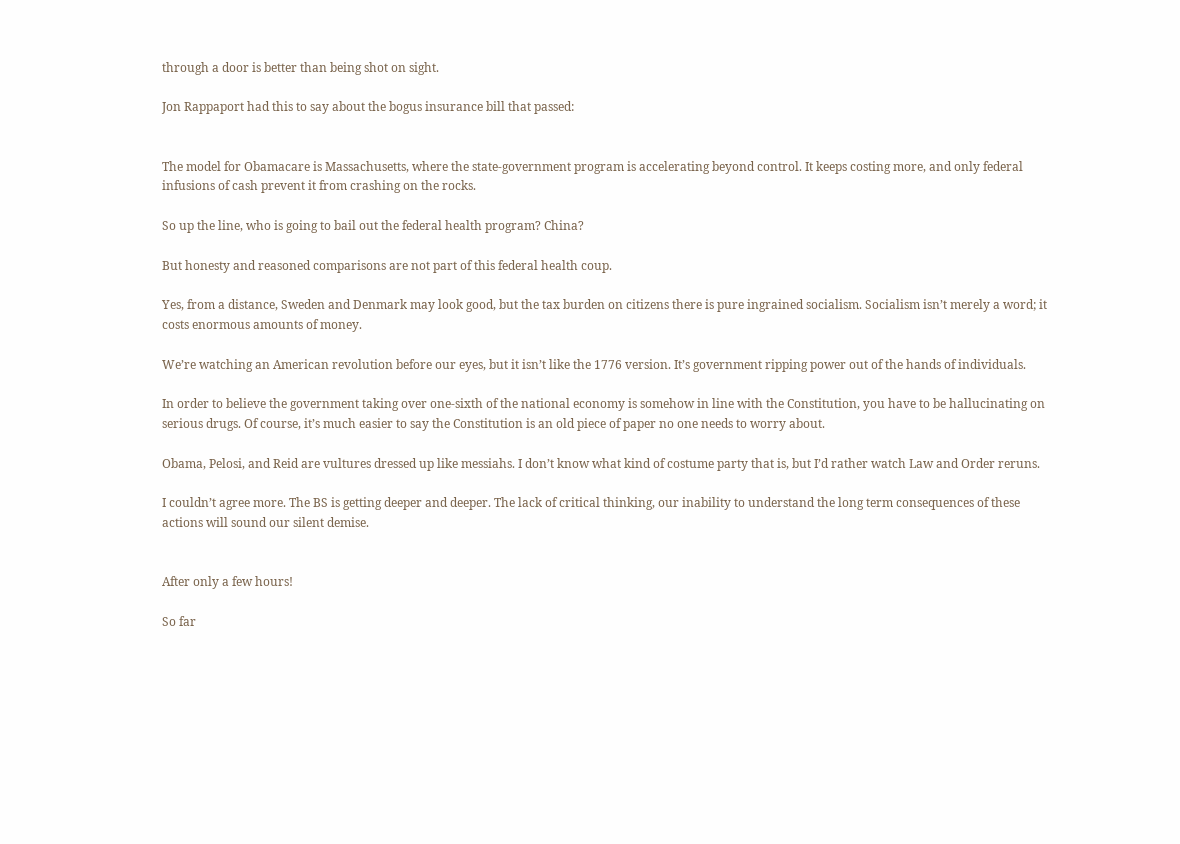through a door is better than being shot on sight.

Jon Rappaport had this to say about the bogus insurance bill that passed:


The model for Obamacare is Massachusetts, where the state-government program is accelerating beyond control. It keeps costing more, and only federal infusions of cash prevent it from crashing on the rocks.

So up the line, who is going to bail out the federal health program? China?

But honesty and reasoned comparisons are not part of this federal health coup.

Yes, from a distance, Sweden and Denmark may look good, but the tax burden on citizens there is pure ingrained socialism. Socialism isn’t merely a word; it costs enormous amounts of money.

We’re watching an American revolution before our eyes, but it isn’t like the 1776 version. It’s government ripping power out of the hands of individuals.

In order to believe the government taking over one-sixth of the national economy is somehow in line with the Constitution, you have to be hallucinating on serious drugs. Of course, it’s much easier to say the Constitution is an old piece of paper no one needs to worry about.

Obama, Pelosi, and Reid are vultures dressed up like messiahs. I don’t know what kind of costume party that is, but I’d rather watch Law and Order reruns.

I couldn’t agree more. The BS is getting deeper and deeper. The lack of critical thinking, our inability to understand the long term consequences of these actions will sound our silent demise.


After only a few hours!

So far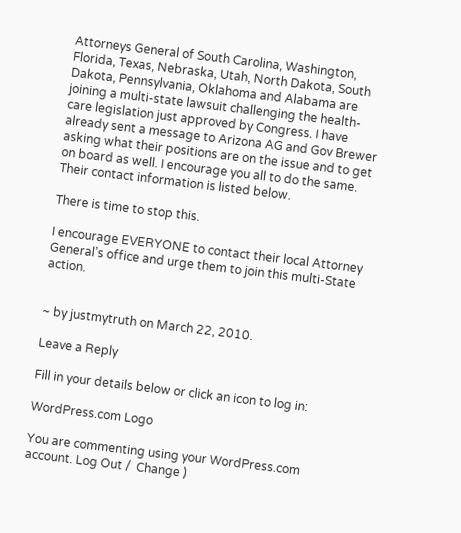Attorneys General of South Carolina, Washington, Florida, Texas, Nebraska, Utah, North Dakota, South Dakota, Pennsylvania, Oklahoma and Alabama are joining a multi-state lawsuit challenging the health-care legislation just approved by Congress. I have already sent a message to Arizona AG and Gov Brewer asking what their positions are on the issue and to get on board as well. I encourage you all to do the same. Their contact information is listed below.

There is time to stop this.

I encourage EVERYONE to contact their local Attorney General’s office and urge them to join this multi-State action.


~ by justmytruth on March 22, 2010.

Leave a Reply

Fill in your details below or click an icon to log in:

WordPress.com Logo

You are commenting using your WordPress.com account. Log Out /  Change )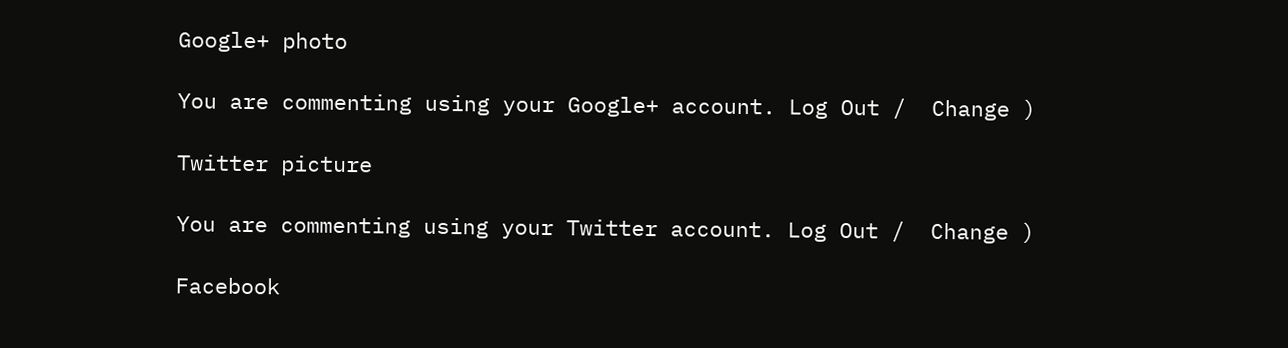Google+ photo

You are commenting using your Google+ account. Log Out /  Change )

Twitter picture

You are commenting using your Twitter account. Log Out /  Change )

Facebook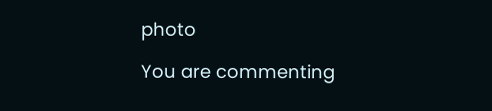photo

You are commenting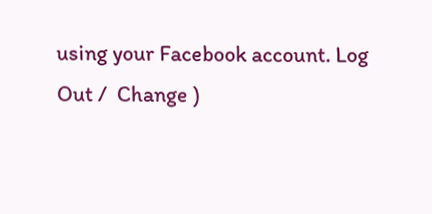using your Facebook account. Log Out /  Change )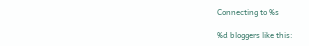Connecting to %s

%d bloggers like this: